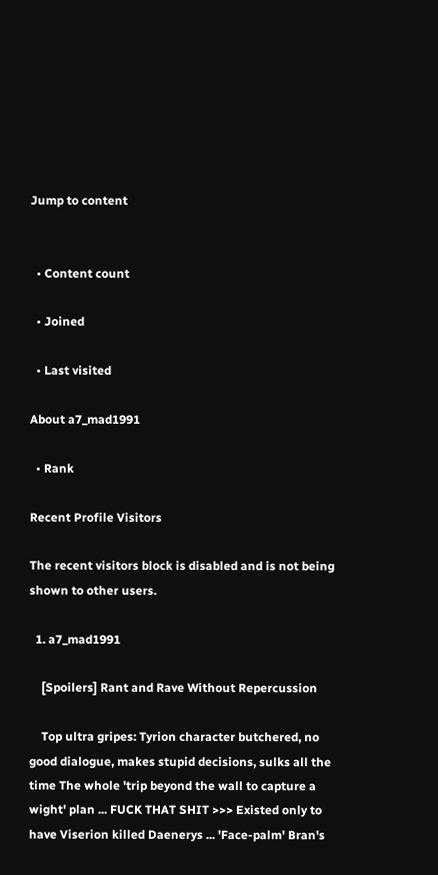Jump to content


  • Content count

  • Joined

  • Last visited

About a7_mad1991

  • Rank

Recent Profile Visitors

The recent visitors block is disabled and is not being shown to other users.

  1. a7_mad1991

    [Spoilers] Rant and Rave Without Repercussion

    Top ultra gripes: Tyrion character butchered, no good dialogue, makes stupid decisions, sulks all the time The whole 'trip beyond the wall to capture a wight' plan ... FUCK THAT SHIT >>> Existed only to have Viserion killed Daenerys ... 'Face-palm' Bran's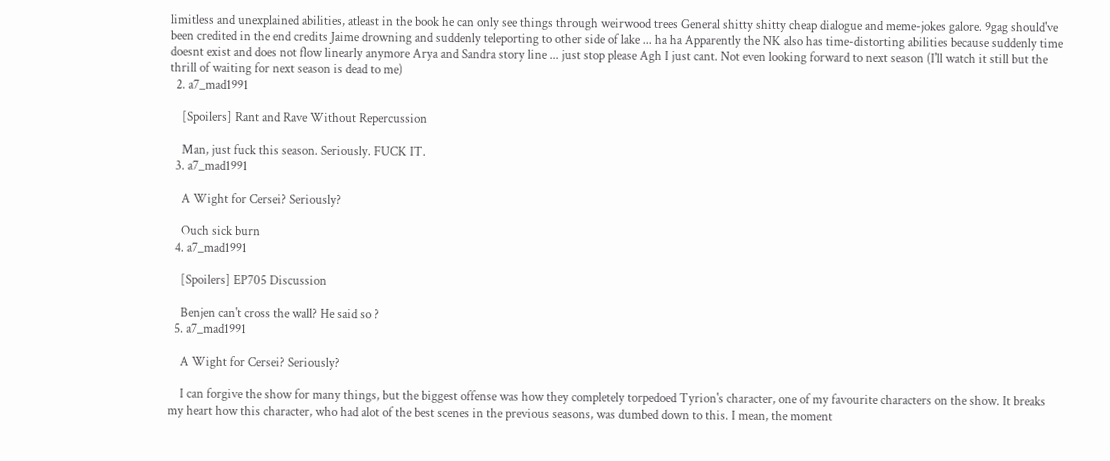limitless and unexplained abilities, atleast in the book he can only see things through weirwood trees General shitty shitty cheap dialogue and meme-jokes galore. 9gag should've been credited in the end credits Jaime drowning and suddenly teleporting to other side of lake ... ha ha Apparently the NK also has time-distorting abilities because suddenly time doesnt exist and does not flow linearly anymore Arya and Sandra story line ... just stop please Agh I just cant. Not even looking forward to next season (I'll watch it still but the thrill of waiting for next season is dead to me)
  2. a7_mad1991

    [Spoilers] Rant and Rave Without Repercussion

    Man, just fuck this season. Seriously. FUCK IT.
  3. a7_mad1991

    A Wight for Cersei? Seriously?

    Ouch sick burn
  4. a7_mad1991

    [Spoilers] EP705 Discussion

    Benjen can't cross the wall? He said so ?
  5. a7_mad1991

    A Wight for Cersei? Seriously?

    I can forgive the show for many things, but the biggest offense was how they completely torpedoed Tyrion's character, one of my favourite characters on the show. It breaks my heart how this character, who had alot of the best scenes in the previous seasons, was dumbed down to this. I mean, the moment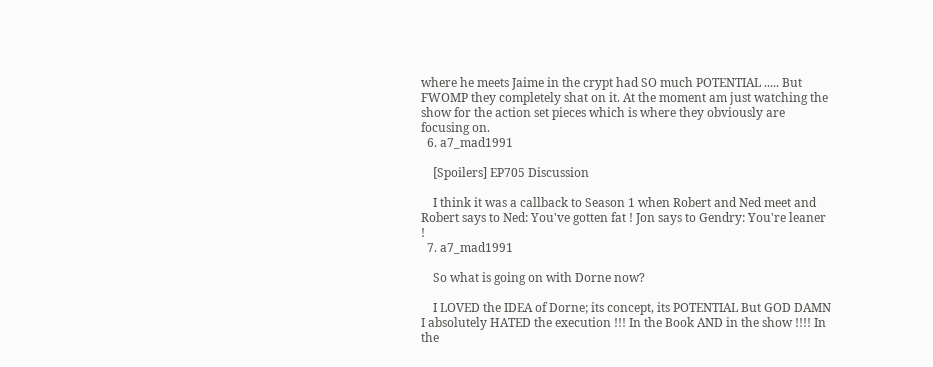where he meets Jaime in the crypt had SO much POTENTIAL ..... But FWOMP they completely shat on it. At the moment am just watching the show for the action set pieces which is where they obviously are focusing on.
  6. a7_mad1991

    [Spoilers] EP705 Discussion

    I think it was a callback to Season 1 when Robert and Ned meet and Robert says to Ned: You've gotten fat ! Jon says to Gendry: You're leaner !
  7. a7_mad1991

    So what is going on with Dorne now?

    I LOVED the IDEA of Dorne; its concept, its POTENTIAL But GOD DAMN I absolutely HATED the execution !!! In the Book AND in the show !!!! In the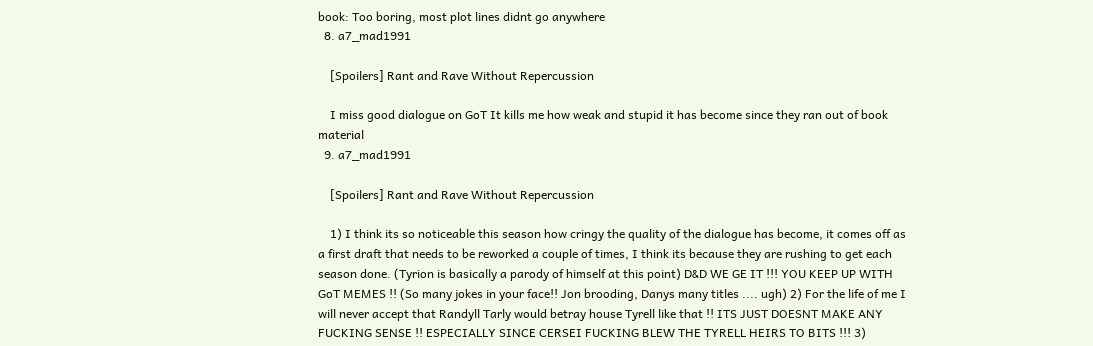book: Too boring, most plot lines didnt go anywhere
  8. a7_mad1991

    [Spoilers] Rant and Rave Without Repercussion

    I miss good dialogue on GoT It kills me how weak and stupid it has become since they ran out of book material
  9. a7_mad1991

    [Spoilers] Rant and Rave Without Repercussion

    1) I think its so noticeable this season how cringy the quality of the dialogue has become, it comes off as a first draft that needs to be reworked a couple of times, I think its because they are rushing to get each season done. (Tyrion is basically a parody of himself at this point) D&D WE GE IT !!! YOU KEEP UP WITH GoT MEMES !! (So many jokes in your face!! Jon brooding, Danys many titles .... ugh) 2) For the life of me I will never accept that Randyll Tarly would betray house Tyrell like that !! ITS JUST DOESNT MAKE ANY FUCKING SENSE !! ESPECIALLY SINCE CERSEI FUCKING BLEW THE TYRELL HEIRS TO BITS !!! 3)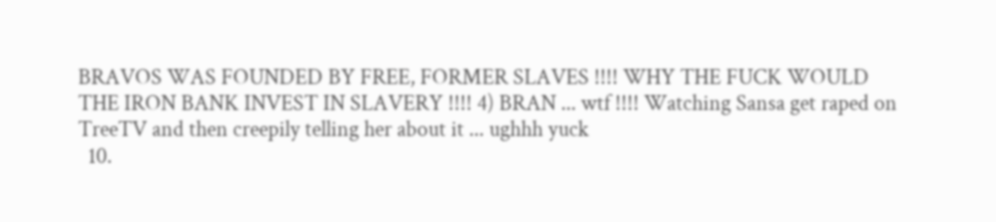BRAVOS WAS FOUNDED BY FREE, FORMER SLAVES !!!! WHY THE FUCK WOULD THE IRON BANK INVEST IN SLAVERY !!!! 4) BRAN ... wtf !!!! Watching Sansa get raped on TreeTV and then creepily telling her about it ... ughhh yuck
  10.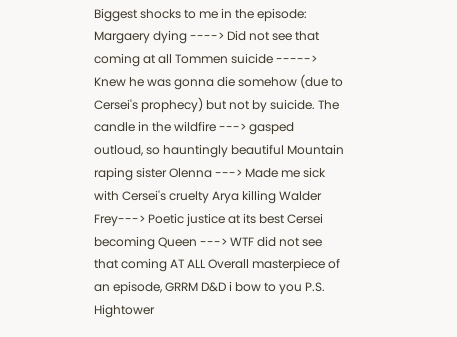Biggest shocks to me in the episode: Margaery dying ----> Did not see that coming at all Tommen suicide -----> Knew he was gonna die somehow (due to Cersei's prophecy) but not by suicide. The candle in the wildfire ---> gasped outloud, so hauntingly beautiful Mountain raping sister Olenna ---> Made me sick with Cersei's cruelty Arya killing Walder Frey---> Poetic justice at its best Cersei becoming Queen ---> WTF did not see that coming AT ALL Overall masterpiece of an episode, GRRM D&D i bow to you P.S. Hightower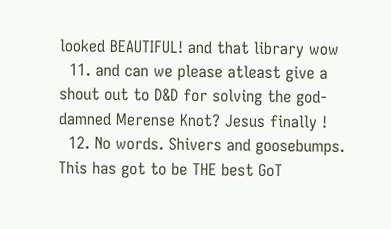looked BEAUTIFUL! and that library wow
  11. and can we please atleast give a shout out to D&D for solving the god-damned Merense Knot? Jesus finally !
  12. No words. Shivers and goosebumps. This has got to be THE best GoT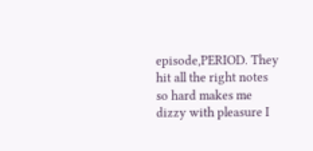episode,PERIOD. They hit all the right notes so hard makes me dizzy with pleasure I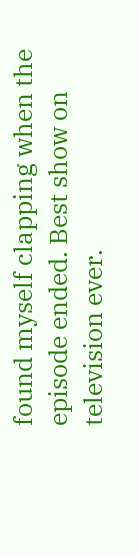found myself clapping when the episode ended. Best show on television ever.